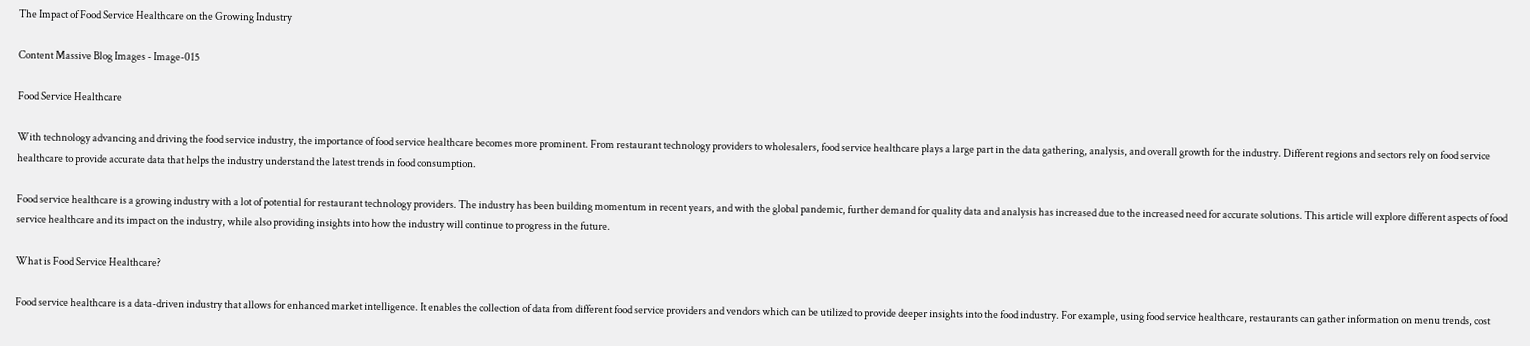The Impact of Food Service Healthcare on the Growing Industry

Content Massive Blog Images - Image-015

Food Service Healthcare

With technology advancing and driving the food service industry, the importance of food service healthcare becomes more prominent. From restaurant technology providers to wholesalers, food service healthcare plays a large part in the data gathering, analysis, and overall growth for the industry. Different regions and sectors rely on food service healthcare to provide accurate data that helps the industry understand the latest trends in food consumption.

Food service healthcare is a growing industry with a lot of potential for restaurant technology providers. The industry has been building momentum in recent years, and with the global pandemic, further demand for quality data and analysis has increased due to the increased need for accurate solutions. This article will explore different aspects of food service healthcare and its impact on the industry, while also providing insights into how the industry will continue to progress in the future.

What is Food Service Healthcare?

Food service healthcare is a data-driven industry that allows for enhanced market intelligence. It enables the collection of data from different food service providers and vendors which can be utilized to provide deeper insights into the food industry. For example, using food service healthcare, restaurants can gather information on menu trends, cost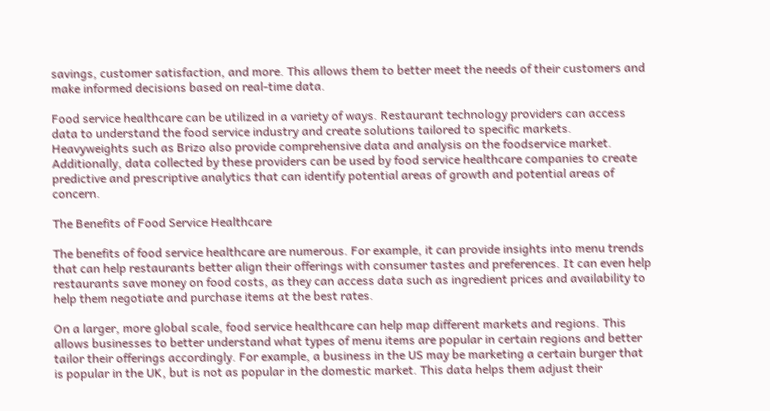savings, customer satisfaction, and more. This allows them to better meet the needs of their customers and make informed decisions based on real-time data.

Food service healthcare can be utilized in a variety of ways. Restaurant technology providers can access data to understand the food service industry and create solutions tailored to specific markets. Heavyweights such as Brizo also provide comprehensive data and analysis on the foodservice market. Additionally, data collected by these providers can be used by food service healthcare companies to create predictive and prescriptive analytics that can identify potential areas of growth and potential areas of concern.

The Benefits of Food Service Healthcare

The benefits of food service healthcare are numerous. For example, it can provide insights into menu trends that can help restaurants better align their offerings with consumer tastes and preferences. It can even help restaurants save money on food costs, as they can access data such as ingredient prices and availability to help them negotiate and purchase items at the best rates.

On a larger, more global scale, food service healthcare can help map different markets and regions. This allows businesses to better understand what types of menu items are popular in certain regions and better tailor their offerings accordingly. For example, a business in the US may be marketing a certain burger that is popular in the UK, but is not as popular in the domestic market. This data helps them adjust their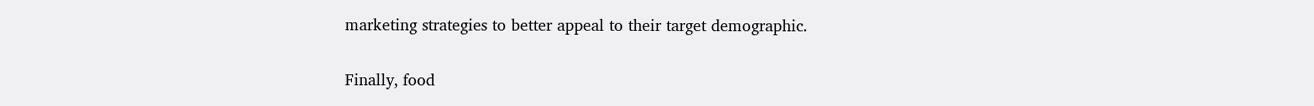marketing strategies to better appeal to their target demographic.

Finally, food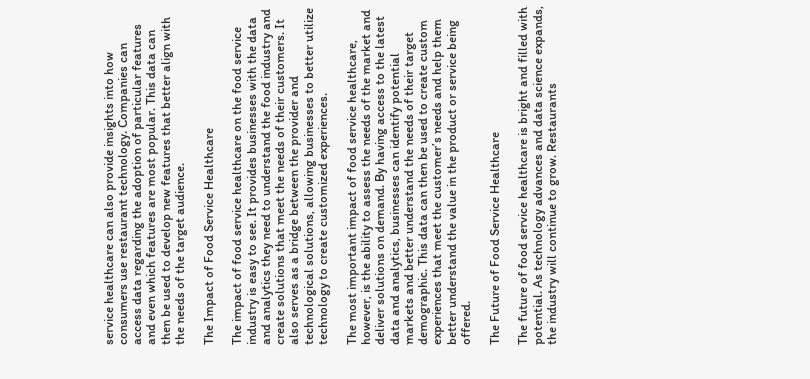service healthcare can also provide insights into how consumers use restaurant technology. Companies can access data regarding the adoption of particular features and even which features are most popular. This data can then be used to develop new features that better align with the needs of the target audience.

The Impact of Food Service Healthcare

The impact of food service healthcare on the food service industry is easy to see. It provides businesses with the data and analytics they need to understand the food industry and create solutions that meet the needs of their customers. It also serves as a bridge between the provider and technological solutions, allowing businesses to better utilize technology to create customized experiences.

The most important impact of food service healthcare, however, is the ability to assess the needs of the market and deliver solutions on demand. By having access to the latest data and analytics, businesses can identify potential markets and better understand the needs of their target demographic. This data can then be used to create custom experiences that meet the customer’s needs and help them better understand the value in the product or service being offered.

The Future of Food Service Healthcare

The future of food service healthcare is bright and filled with potential. As technology advances and data science expands, the industry will continue to grow. Restaurants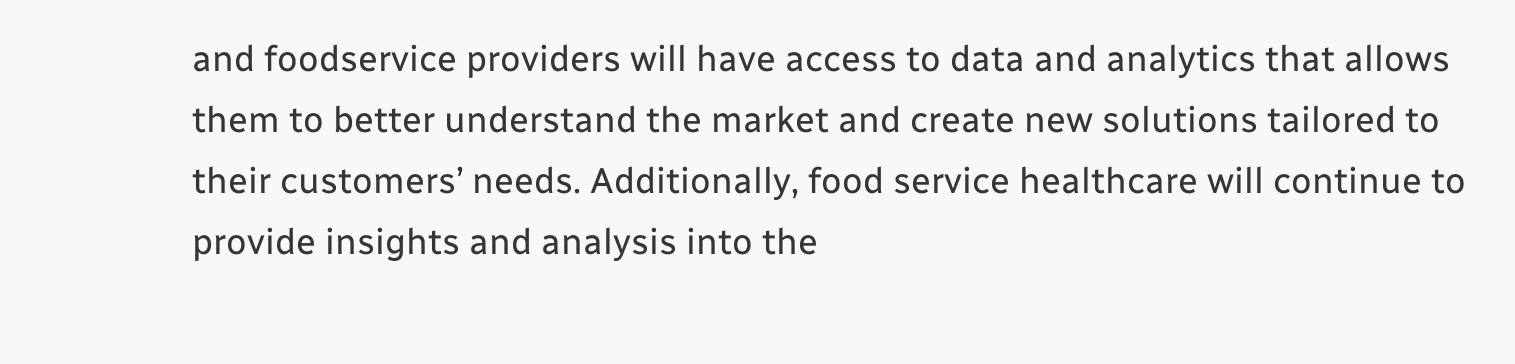and foodservice providers will have access to data and analytics that allows them to better understand the market and create new solutions tailored to their customers’ needs. Additionally, food service healthcare will continue to provide insights and analysis into the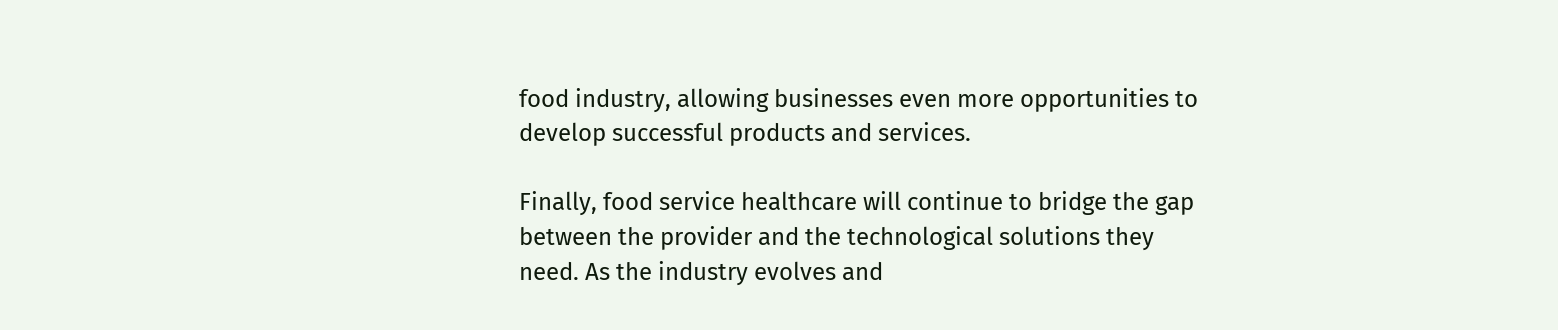food industry, allowing businesses even more opportunities to develop successful products and services.

Finally, food service healthcare will continue to bridge the gap between the provider and the technological solutions they need. As the industry evolves and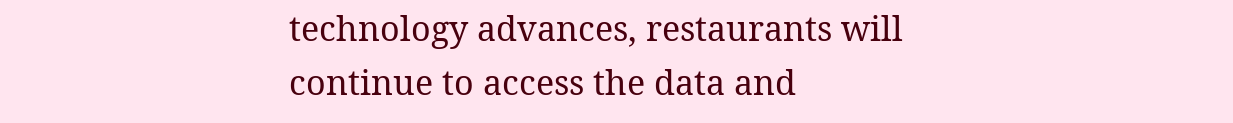technology advances, restaurants will continue to access the data and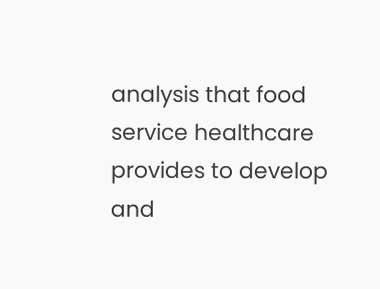analysis that food service healthcare provides to develop and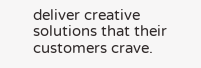deliver creative solutions that their customers crave.